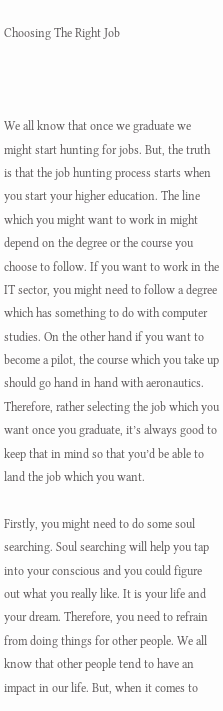Choosing The Right Job



We all know that once we graduate we might start hunting for jobs. But, the truth is that the job hunting process starts when you start your higher education. The line which you might want to work in might depend on the degree or the course you choose to follow. If you want to work in the IT sector, you might need to follow a degree which has something to do with computer studies. On the other hand if you want to become a pilot, the course which you take up should go hand in hand with aeronautics. Therefore, rather selecting the job which you want once you graduate, it’s always good to keep that in mind so that you’d be able to land the job which you want.

Firstly, you might need to do some soul searching. Soul searching will help you tap into your conscious and you could figure out what you really like. It is your life and your dream. Therefore, you need to refrain from doing things for other people. We all know that other people tend to have an impact in our life. But, when it comes to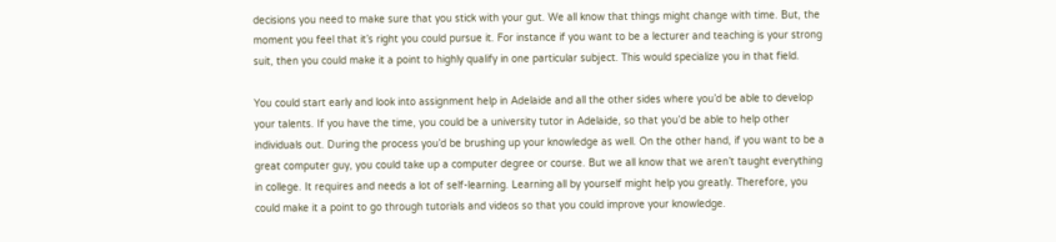decisions you need to make sure that you stick with your gut. We all know that things might change with time. But, the moment you feel that it’s right you could pursue it. For instance if you want to be a lecturer and teaching is your strong suit, then you could make it a point to highly qualify in one particular subject. This would specialize you in that field.

You could start early and look into assignment help in Adelaide and all the other sides where you’d be able to develop your talents. If you have the time, you could be a university tutor in Adelaide, so that you’d be able to help other individuals out. During the process you’d be brushing up your knowledge as well. On the other hand, if you want to be a great computer guy, you could take up a computer degree or course. But we all know that we aren’t taught everything in college. It requires and needs a lot of self-learning. Learning all by yourself might help you greatly. Therefore, you could make it a point to go through tutorials and videos so that you could improve your knowledge.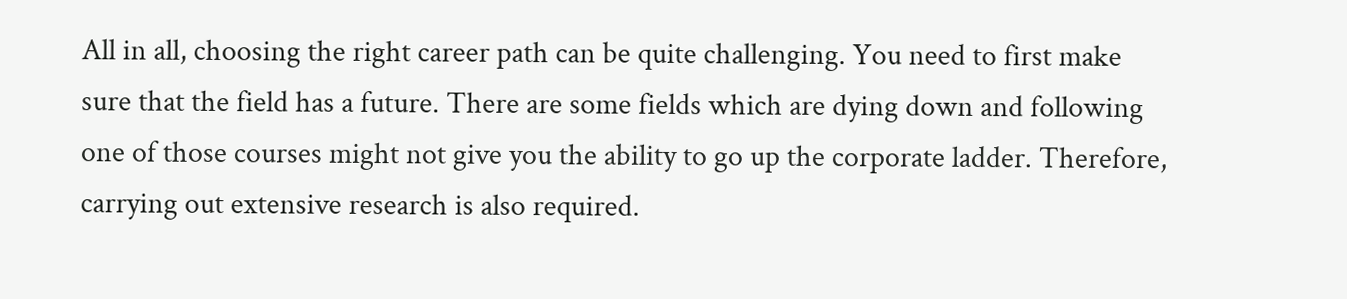All in all, choosing the right career path can be quite challenging. You need to first make sure that the field has a future. There are some fields which are dying down and following one of those courses might not give you the ability to go up the corporate ladder. Therefore, carrying out extensive research is also required.